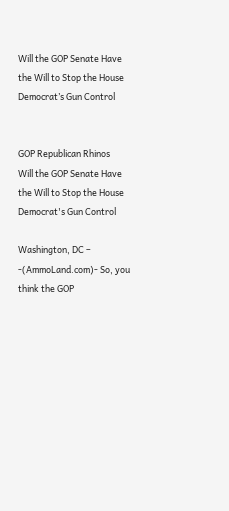Will the GOP Senate Have the Will to Stop the House Democrat’s Gun Control


GOP Republican Rhinos
Will the GOP Senate Have the Will to Stop the House Democrat's Gun Control

Washington, DC – -(AmmoLand.com)- So, you think the GOP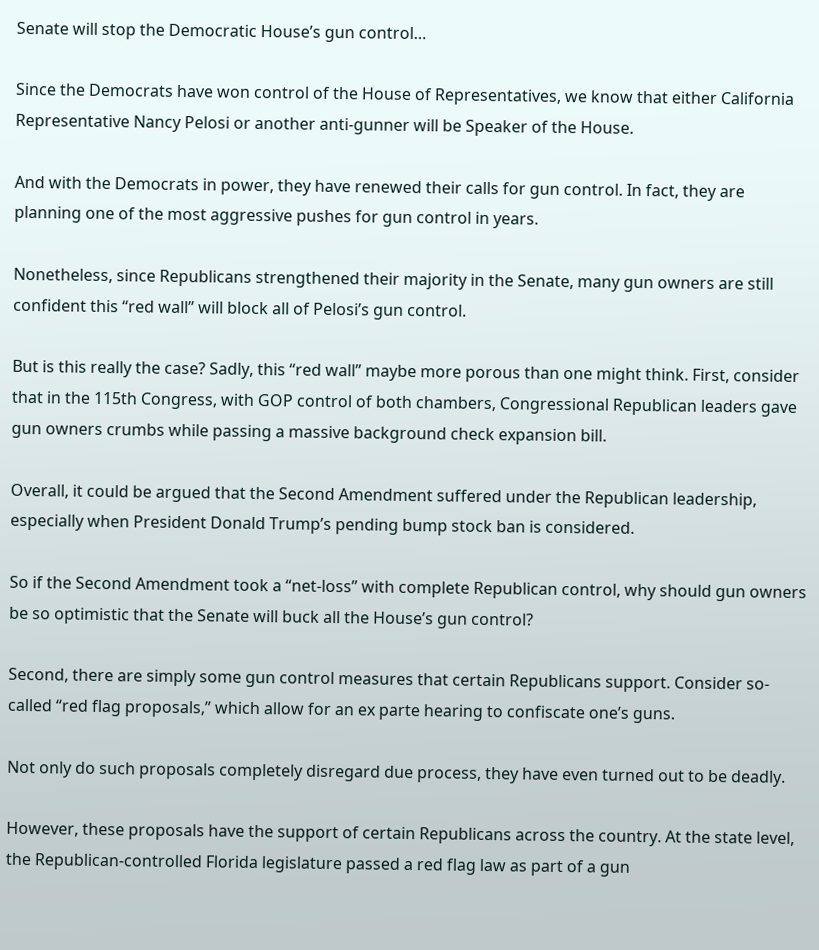Senate will stop the Democratic House’s gun control…

Since the Democrats have won control of the House of Representatives, we know that either California Representative Nancy Pelosi or another anti-gunner will be Speaker of the House.

And with the Democrats in power, they have renewed their calls for gun control. In fact, they are planning one of the most aggressive pushes for gun control in years.

Nonetheless, since Republicans strengthened their majority in the Senate, many gun owners are still confident this “red wall” will block all of Pelosi’s gun control.

But is this really the case? Sadly, this “red wall” maybe more porous than one might think. First, consider that in the 115th Congress, with GOP control of both chambers, Congressional Republican leaders gave gun owners crumbs while passing a massive background check expansion bill.

Overall, it could be argued that the Second Amendment suffered under the Republican leadership, especially when President Donald Trump’s pending bump stock ban is considered.

So if the Second Amendment took a “net-loss” with complete Republican control, why should gun owners be so optimistic that the Senate will buck all the House’s gun control?

Second, there are simply some gun control measures that certain Republicans support. Consider so-called “red flag proposals,” which allow for an ex parte hearing to confiscate one’s guns.

Not only do such proposals completely disregard due process, they have even turned out to be deadly.

However, these proposals have the support of certain Republicans across the country. At the state level, the Republican-controlled Florida legislature passed a red flag law as part of a gun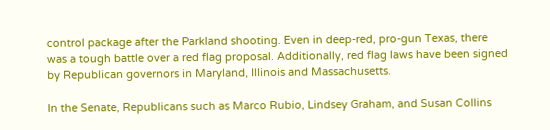control package after the Parkland shooting. Even in deep-red, pro-gun Texas, there was a tough battle over a red flag proposal. Additionally, red flag laws have been signed by Republican governors in Maryland, Illinois and Massachusetts.

In the Senate, Republicans such as Marco Rubio, Lindsey Graham, and Susan Collins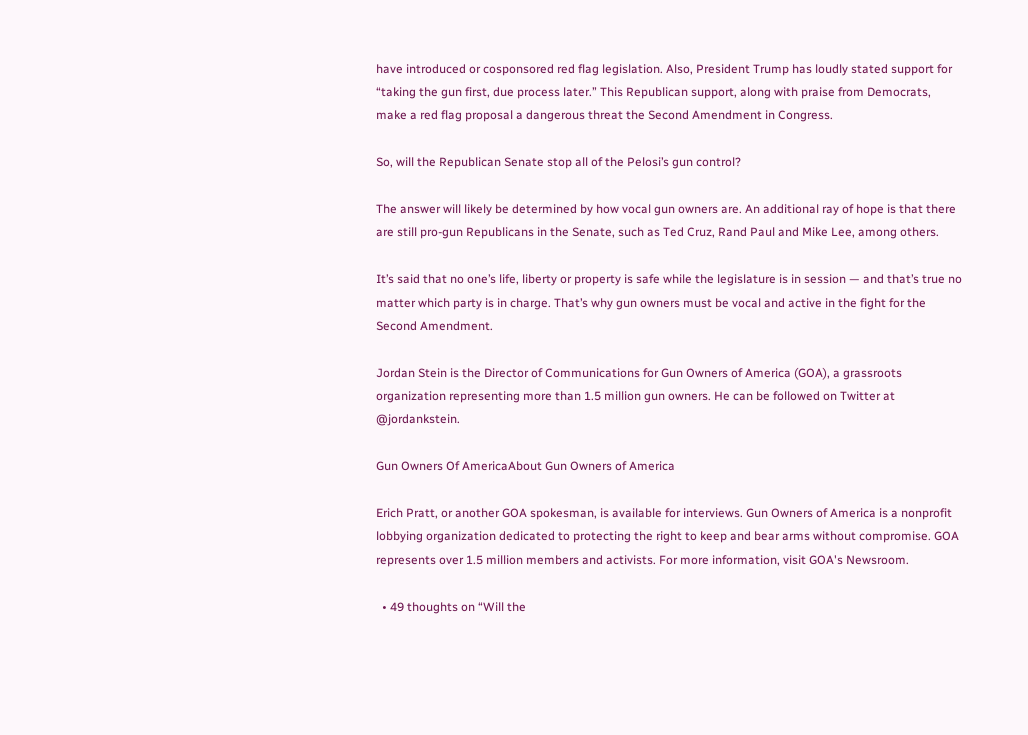have introduced or cosponsored red flag legislation. Also, President Trump has loudly stated support for “taking the gun first, due process later.” This Republican support, along with praise from Democrats, make a red flag proposal a dangerous threat the Second Amendment in Congress.

So, will the Republican Senate stop all of the Pelosi’s gun control?

The answer will likely be determined by how vocal gun owners are. An additional ray of hope is that there are still pro-gun Republicans in the Senate, such as Ted Cruz, Rand Paul and Mike Lee, among others.

It’s said that no one’s life, liberty or property is safe while the legislature is in session — and that’s true no matter which party is in charge. That’s why gun owners must be vocal and active in the fight for the Second Amendment.

Jordan Stein is the Director of Communications for Gun Owners of America (GOA), a grassroots organization representing more than 1.5 million gun owners. He can be followed on Twitter at @jordankstein.

Gun Owners Of AmericaAbout Gun Owners of America

Erich Pratt, or another GOA spokesman, is available for interviews. Gun Owners of America is a nonprofit lobbying organization dedicated to protecting the right to keep and bear arms without compromise. GOA represents over 1.5 million members and activists. For more information, visit GOA's Newsroom.

  • 49 thoughts on “Will the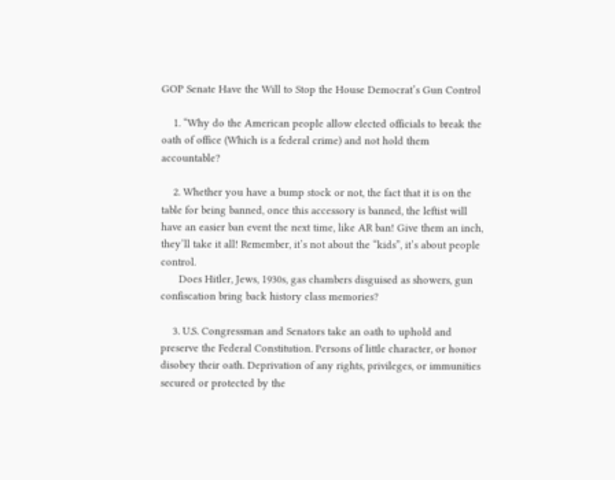GOP Senate Have the Will to Stop the House Democrat’s Gun Control

    1. “Why do the American people allow elected officials to break the oath of office (Which is a federal crime) and not hold them accountable?

    2. Whether you have a bump stock or not, the fact that it is on the table for being banned, once this accessory is banned, the leftist will have an easier ban event the next time, like AR ban! Give them an inch, they’ll take it all! Remember, it’s not about the “kids”, it’s about people control.
      Does Hitler, Jews, 1930s, gas chambers disguised as showers, gun confiscation bring back history class memories?

    3. U.S. Congressman and Senators take an oath to uphold and preserve the Federal Constitution. Persons of little character, or honor disobey their oath. Deprivation of any rights, privileges, or immunities secured or protected by the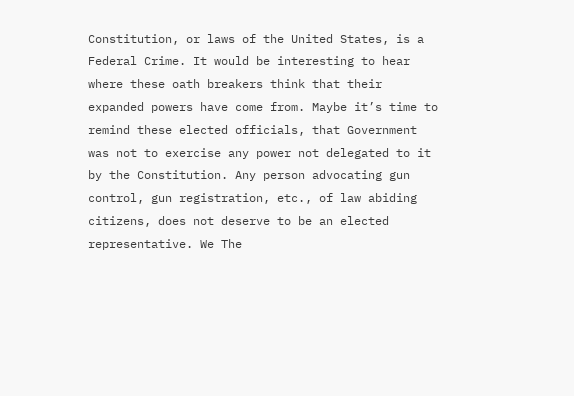Constitution, or laws of the United States, is a Federal Crime. It would be interesting to hear where these oath breakers think that their expanded powers have come from. Maybe it’s time to remind these elected officials, that Government was not to exercise any power not delegated to it by the Constitution. Any person advocating gun control, gun registration, etc., of law abiding citizens, does not deserve to be an elected representative. We The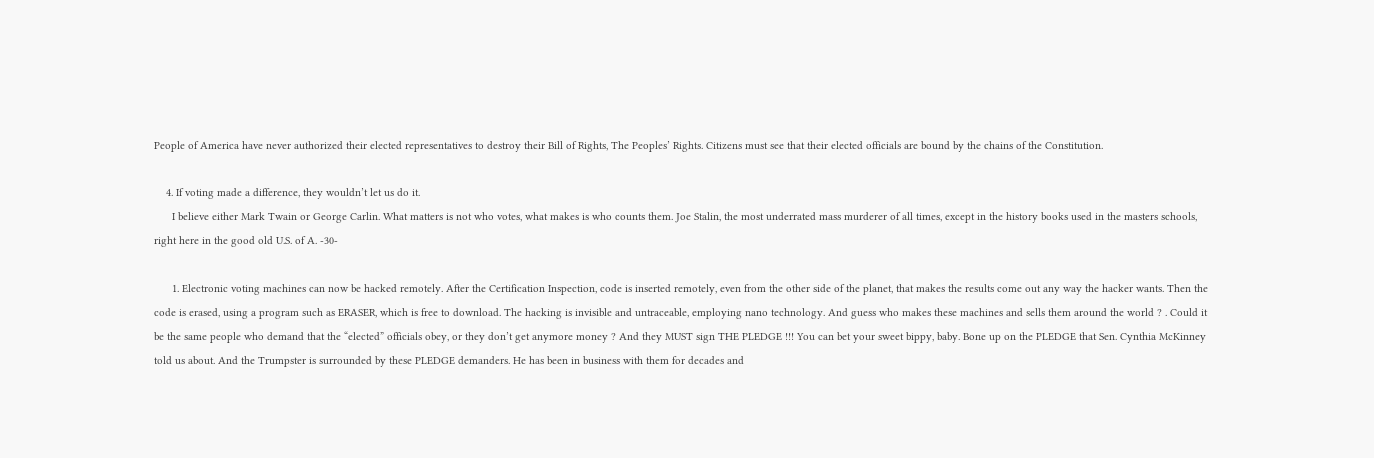People of America have never authorized their elected representatives to destroy their Bill of Rights, The Peoples’ Rights. Citizens must see that their elected officials are bound by the chains of the Constitution.

    4. If voting made a difference, they wouldn’t let us do it.
      I believe either Mark Twain or George Carlin. What matters is not who votes, what makes is who counts them. Joe Stalin, the most underrated mass murderer of all times, except in the history books used in the masters schools, right here in the good old U.S. of A. -30-

      1. Electronic voting machines can now be hacked remotely. After the Certification Inspection, code is inserted remotely, even from the other side of the planet, that makes the results come out any way the hacker wants. Then the code is erased, using a program such as ERASER, which is free to download. The hacking is invisible and untraceable, employing nano technology. And guess who makes these machines and sells them around the world ? . Could it be the same people who demand that the “elected” officials obey, or they don’t get anymore money ? And they MUST sign THE PLEDGE !!! You can bet your sweet bippy, baby. Bone up on the PLEDGE that Sen. Cynthia McKinney told us about. And the Trumpster is surrounded by these PLEDGE demanders. He has been in business with them for decades and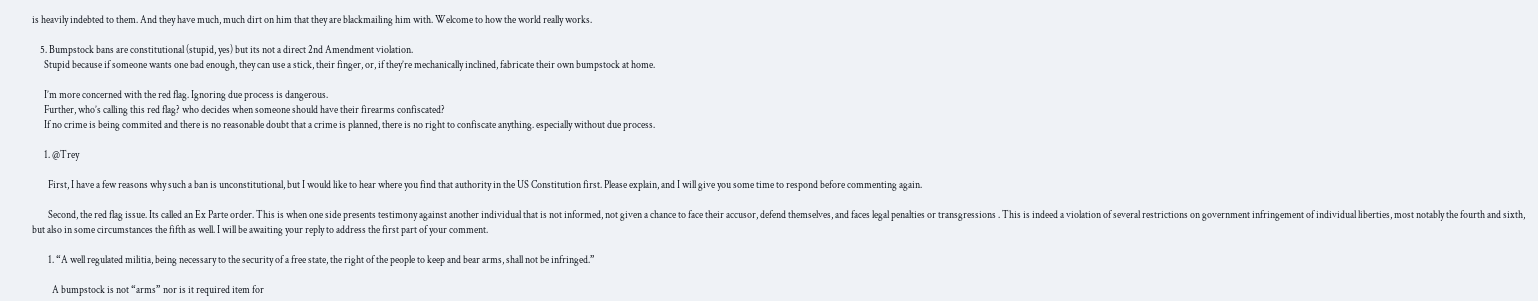is heavily indebted to them. And they have much, much dirt on him that they are blackmailing him with. Welcome to how the world really works.

    5. Bumpstock bans are constitutional (stupid, yes) but its not a direct 2nd Amendment violation.
      Stupid because if someone wants one bad enough, they can use a stick, their finger, or, if they’re mechanically inclined, fabricate their own bumpstock at home.

      I’m more concerned with the red flag. Ignoring due process is dangerous.
      Further, who’s calling this red flag? who decides when someone should have their firearms confiscated?
      If no crime is being commited and there is no reasonable doubt that a crime is planned, there is no right to confiscate anything. especially without due process.

      1. @Trey

        First, I have a few reasons why such a ban is unconstitutional, but I would like to hear where you find that authority in the US Constitution first. Please explain, and I will give you some time to respond before commenting again.

        Second, the red flag issue. Its called an Ex Parte order. This is when one side presents testimony against another individual that is not informed, not given a chance to face their accusor, defend themselves, and faces legal penalties or transgressions . This is indeed a violation of several restrictions on government infringement of individual liberties, most notably the fourth and sixth, but also in some circumstances the fifth as well. I will be awaiting your reply to address the first part of your comment.

        1. “A well regulated militia, being necessary to the security of a free state, the right of the people to keep and bear arms, shall not be infringed.”

          A bumpstock is not “arms” nor is it required item for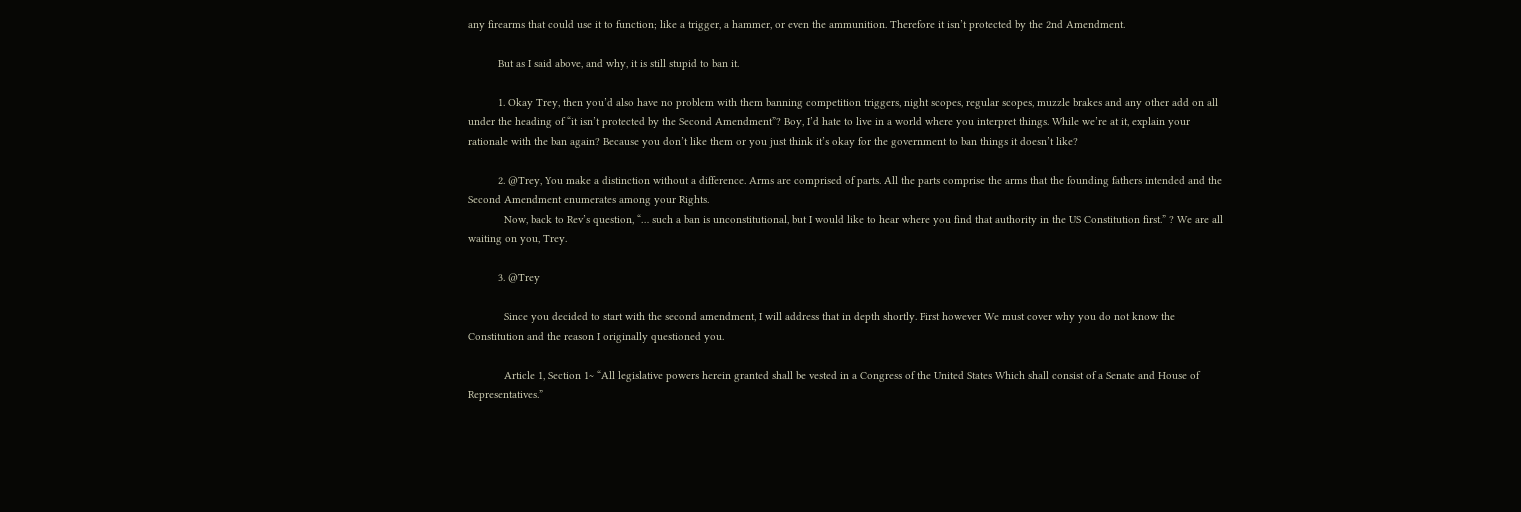any firearms that could use it to function; like a trigger, a hammer, or even the ammunition. Therefore it isn’t protected by the 2nd Amendment.

          But as I said above, and why, it is still stupid to ban it.

          1. Okay Trey, then you’d also have no problem with them banning competition triggers, night scopes, regular scopes, muzzle brakes and any other add on all under the heading of “it isn’t protected by the Second Amendment”? Boy, I’d hate to live in a world where you interpret things. While we’re at it, explain your rationale with the ban again? Because you don’t like them or you just think it’s okay for the government to ban things it doesn’t like?

          2. @Trey, You make a distinction without a difference. Arms are comprised of parts. All the parts comprise the arms that the founding fathers intended and the Second Amendment enumerates among your Rights.
            Now, back to Rev’s question, “… such a ban is unconstitutional, but I would like to hear where you find that authority in the US Constitution first.” ? We are all waiting on you, Trey.

          3. @Trey

            Since you decided to start with the second amendment, I will address that in depth shortly. First however We must cover why you do not know the Constitution and the reason I originally questioned you.

            Article 1, Section 1~ “All legislative powers herein granted shall be vested in a Congress of the United States Which shall consist of a Senate and House of Representatives.”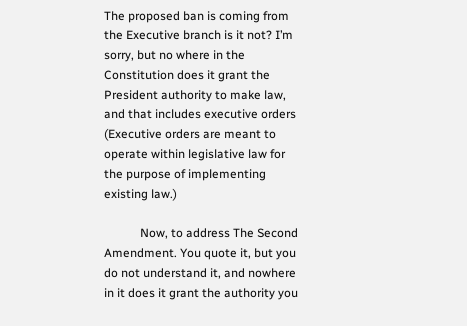The proposed ban is coming from the Executive branch is it not? I’m sorry, but no where in the Constitution does it grant the President authority to make law, and that includes executive orders (Executive orders are meant to operate within legislative law for the purpose of implementing existing law.)

            Now, to address The Second Amendment. You quote it, but you do not understand it, and nowhere in it does it grant the authority you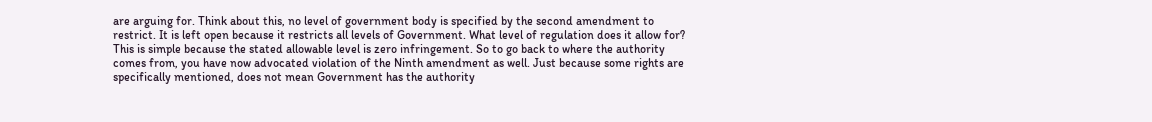are arguing for. Think about this, no level of government body is specified by the second amendment to restrict. It is left open because it restricts all levels of Government. What level of regulation does it allow for? This is simple because the stated allowable level is zero infringement. So to go back to where the authority comes from, you have now advocated violation of the Ninth amendment as well. Just because some rights are specifically mentioned, does not mean Government has the authority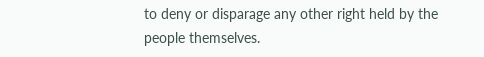to deny or disparage any other right held by the people themselves.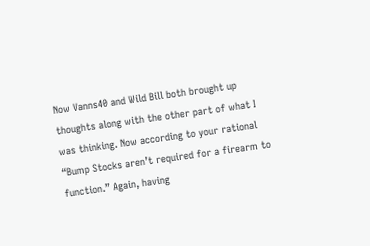Now Vanns40 and Wild Bill both brought up thoughts along with the other part of what I was thinking. Now according to your rational “Bump Stocks aren’t required for a firearm to function.” Again, having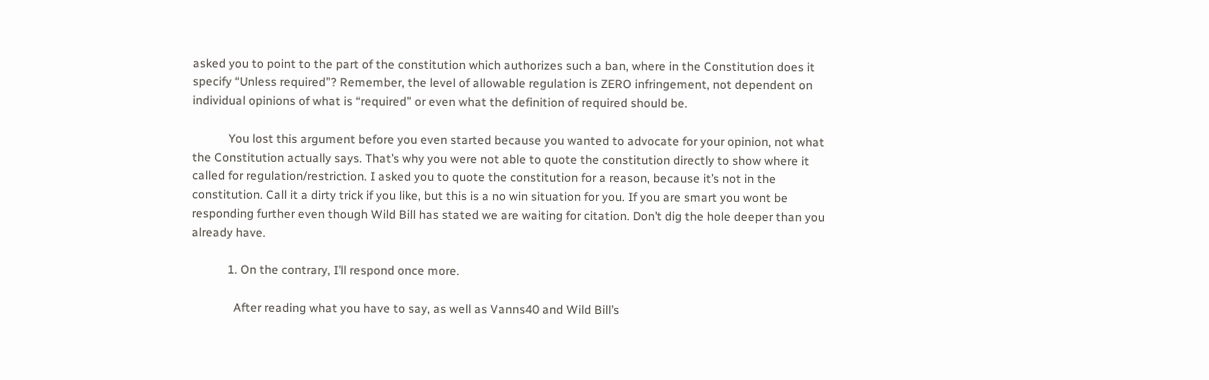asked you to point to the part of the constitution which authorizes such a ban, where in the Constitution does it specify “Unless required”? Remember, the level of allowable regulation is ZERO infringement, not dependent on individual opinions of what is “required” or even what the definition of required should be.

            You lost this argument before you even started because you wanted to advocate for your opinion, not what the Constitution actually says. That’s why you were not able to quote the constitution directly to show where it called for regulation/restriction. I asked you to quote the constitution for a reason, because it’s not in the constitution. Call it a dirty trick if you like, but this is a no win situation for you. If you are smart you wont be responding further even though Wild Bill has stated we are waiting for citation. Don’t dig the hole deeper than you already have.

            1. On the contrary, I’ll respond once more.

              After reading what you have to say, as well as Vanns40 and Wild Bill’s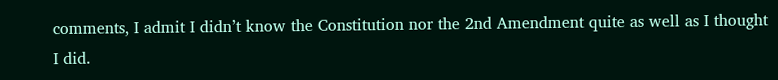comments, I admit I didn’t know the Constitution nor the 2nd Amendment quite as well as I thought I did.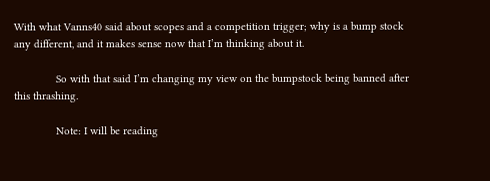With what Vanns40 said about scopes and a competition trigger; why is a bump stock any different, and it makes sense now that I’m thinking about it.

              So with that said I’m changing my view on the bumpstock being banned after this thrashing.

              Note: I will be reading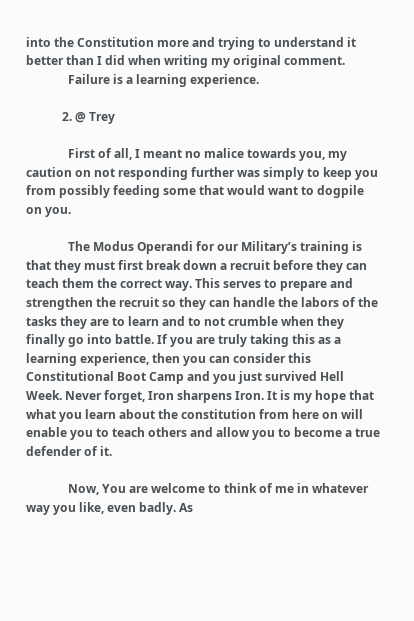into the Constitution more and trying to understand it better than I did when writing my original comment.
              Failure is a learning experience.

            2. @ Trey

              First of all, I meant no malice towards you, my caution on not responding further was simply to keep you from possibly feeding some that would want to dogpile on you.

              The Modus Operandi for our Military’s training is that they must first break down a recruit before they can teach them the correct way. This serves to prepare and strengthen the recruit so they can handle the labors of the tasks they are to learn and to not crumble when they finally go into battle. If you are truly taking this as a learning experience, then you can consider this Constitutional Boot Camp and you just survived Hell Week. Never forget, Iron sharpens Iron. It is my hope that what you learn about the constitution from here on will enable you to teach others and allow you to become a true defender of it.

              Now, You are welcome to think of me in whatever way you like, even badly. As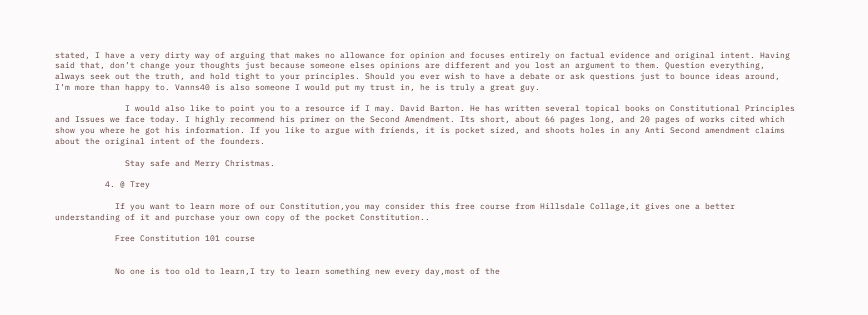stated, I have a very dirty way of arguing that makes no allowance for opinion and focuses entirely on factual evidence and original intent. Having said that, don’t change your thoughts just because someone elses opinions are different and you lost an argument to them. Question everything, always seek out the truth, and hold tight to your principles. Should you ever wish to have a debate or ask questions just to bounce ideas around, I’m more than happy to. Vanns40 is also someone I would put my trust in, he is truly a great guy.

              I would also like to point you to a resource if I may. David Barton. He has written several topical books on Constitutional Principles and Issues we face today. I highly recommend his primer on the Second Amendment. Its short, about 66 pages long, and 20 pages of works cited which show you where he got his information. If you like to argue with friends, it is pocket sized, and shoots holes in any Anti Second amendment claims about the original intent of the founders.

              Stay safe and Merry Christmas.

          4. @ Trey

            If you want to learn more of our Constitution,you may consider this free course from Hillsdale Collage,it gives one a better understanding of it and purchase your own copy of the pocket Constitution..

            Free Constitution 101 course


            No one is too old to learn,I try to learn something new every day,most of the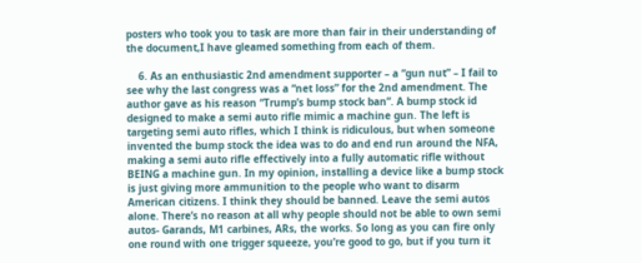posters who took you to task are more than fair in their understanding of the document,I have gleamed something from each of them.

    6. As an enthusiastic 2nd amendment supporter – a “gun nut” – I fail to see why the last congress was a “net loss” for the 2nd amendment. The author gave as his reason “Trump’s bump stock ban”. A bump stock id designed to make a semi auto rifle mimic a machine gun. The left is targeting semi auto rifles, which I think is ridiculous, but when someone invented the bump stock the idea was to do and end run around the NFA, making a semi auto rifle effectively into a fully automatic rifle without BEING a machine gun. In my opinion, installing a device like a bump stock is just giving more ammunition to the people who want to disarm American citizens. I think they should be banned. Leave the semi autos alone. There’s no reason at all why people should not be able to own semi autos- Garands, M1 carbines, ARs, the works. So long as you can fire only one round with one trigger squeeze, you’re good to go, but if you turn it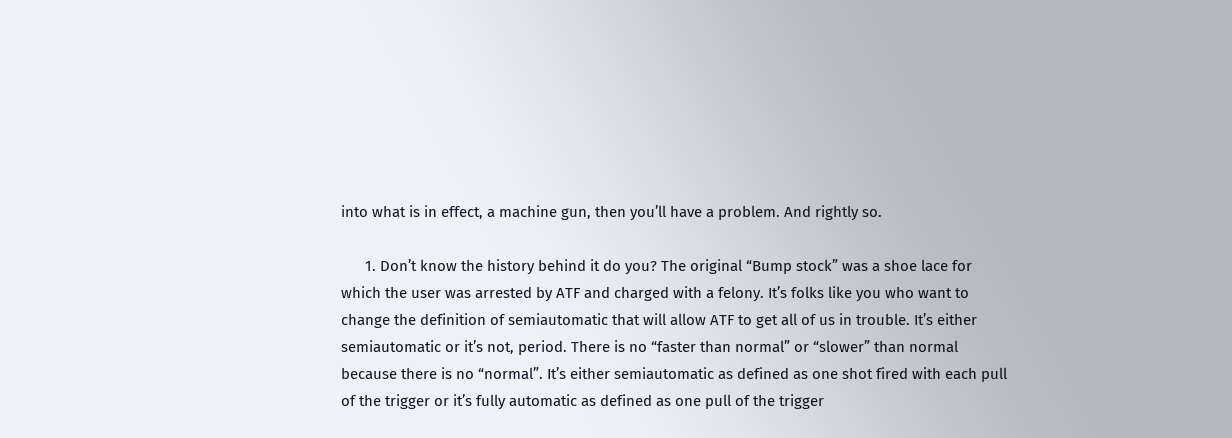into what is in effect, a machine gun, then you’ll have a problem. And rightly so.

      1. Don’t know the history behind it do you? The original “Bump stock” was a shoe lace for which the user was arrested by ATF and charged with a felony. It’s folks like you who want to change the definition of semiautomatic that will allow ATF to get all of us in trouble. It’s either semiautomatic or it’s not, period. There is no “faster than normal” or “slower” than normal because there is no “normal”. It’s either semiautomatic as defined as one shot fired with each pull of the trigger or it’s fully automatic as defined as one pull of the trigger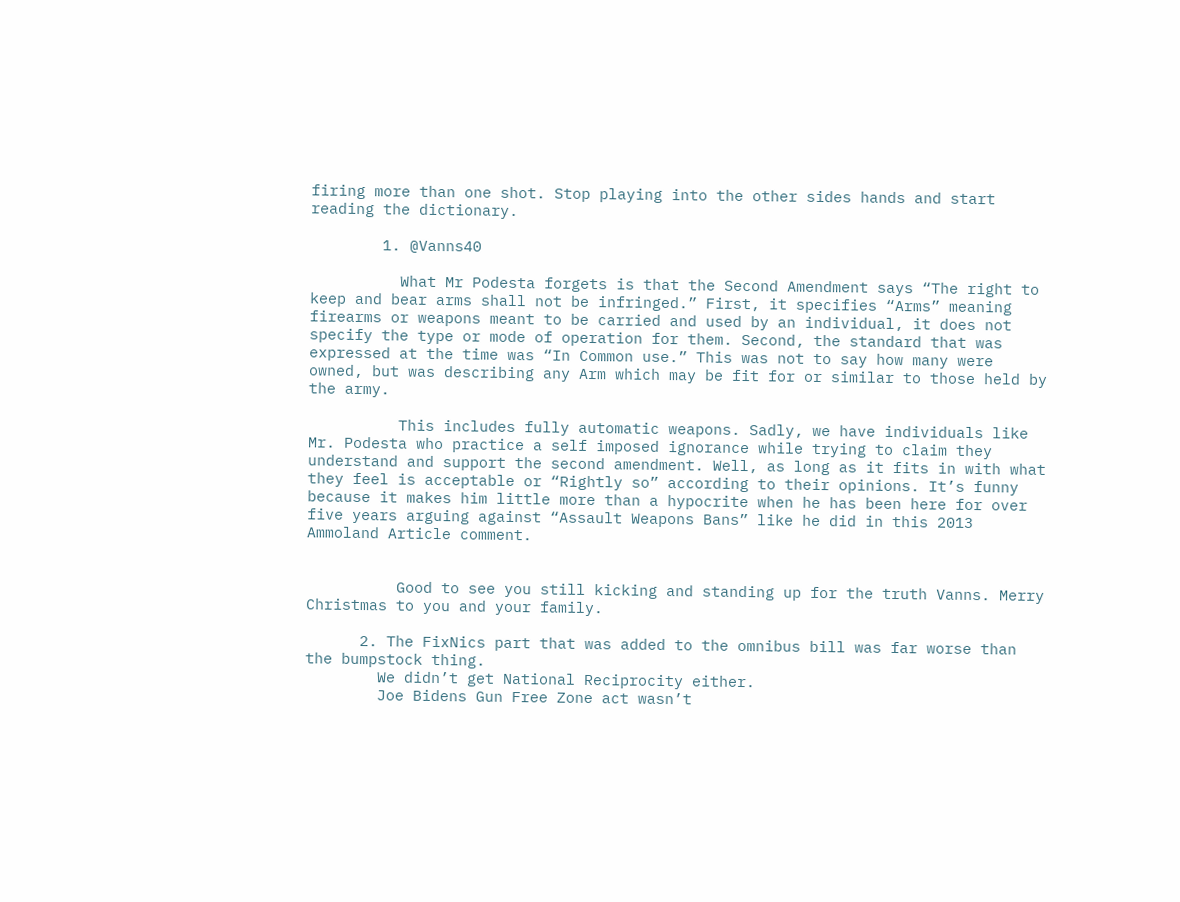firing more than one shot. Stop playing into the other sides hands and start reading the dictionary.

        1. @Vanns40

          What Mr Podesta forgets is that the Second Amendment says “The right to keep and bear arms shall not be infringed.” First, it specifies “Arms” meaning firearms or weapons meant to be carried and used by an individual, it does not specify the type or mode of operation for them. Second, the standard that was expressed at the time was “In Common use.” This was not to say how many were owned, but was describing any Arm which may be fit for or similar to those held by the army.

          This includes fully automatic weapons. Sadly, we have individuals like Mr. Podesta who practice a self imposed ignorance while trying to claim they understand and support the second amendment. Well, as long as it fits in with what they feel is acceptable or “Rightly so” according to their opinions. It’s funny because it makes him little more than a hypocrite when he has been here for over five years arguing against “Assault Weapons Bans” like he did in this 2013 Ammoland Article comment.


          Good to see you still kicking and standing up for the truth Vanns. Merry Christmas to you and your family.

      2. The FixNics part that was added to the omnibus bill was far worse than the bumpstock thing.
        We didn’t get National Reciprocity either.
        Joe Bidens Gun Free Zone act wasn’t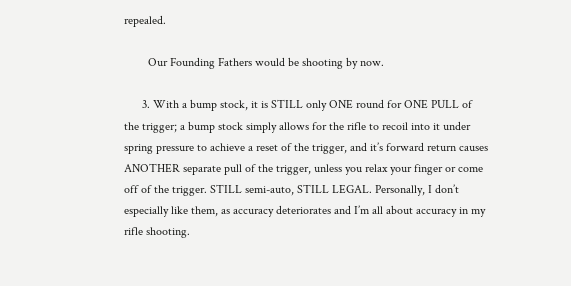repealed.

        Our Founding Fathers would be shooting by now.

      3. With a bump stock, it is STILL only ONE round for ONE PULL of the trigger; a bump stock simply allows for the rifle to recoil into it under spring pressure to achieve a reset of the trigger, and it’s forward return causes ANOTHER separate pull of the trigger, unless you relax your finger or come off of the trigger. STILL semi-auto, STILL LEGAL. Personally, I don’t especially like them, as accuracy deteriorates and I’m all about accuracy in my rifle shooting.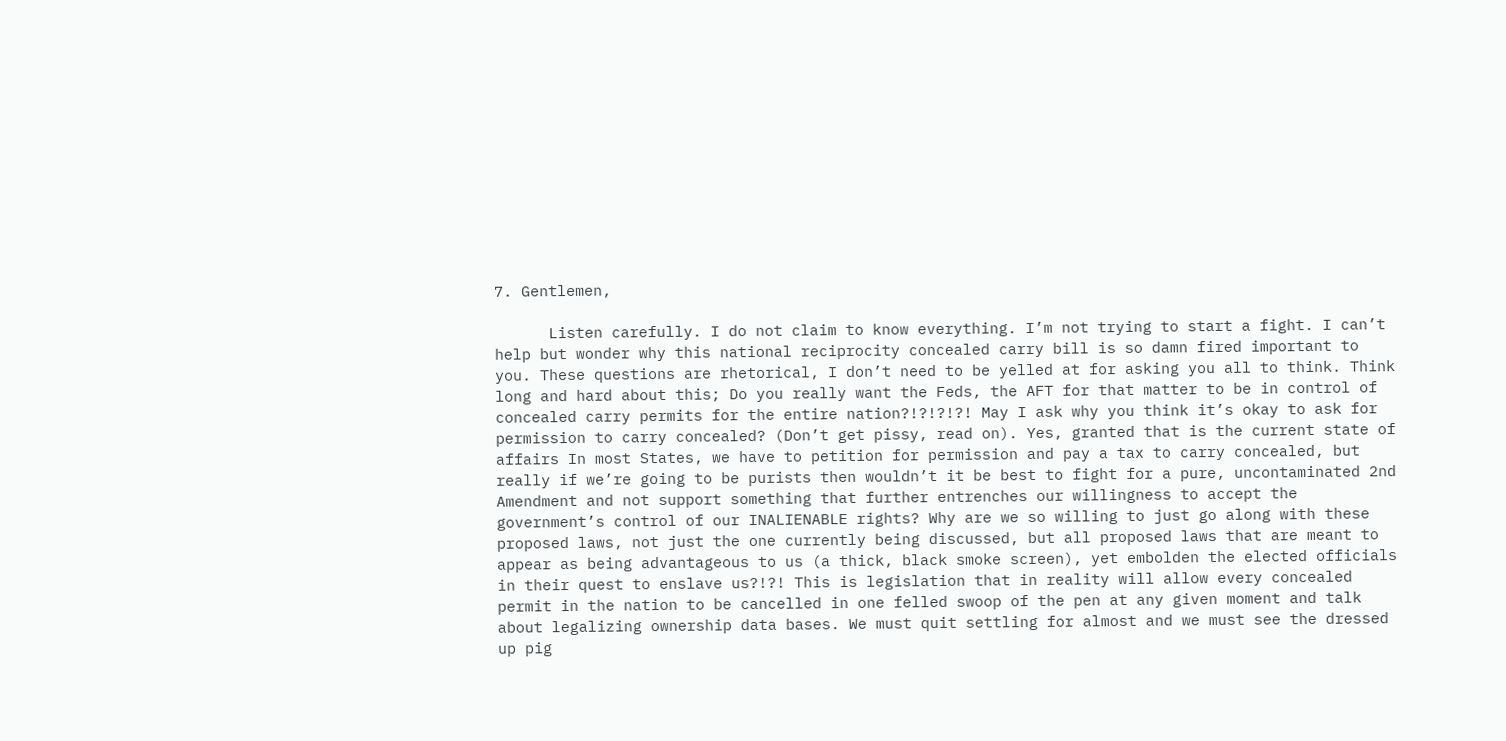7. Gentlemen,

      Listen carefully. I do not claim to know everything. I’m not trying to start a fight. I can’t help but wonder why this national reciprocity concealed carry bill is so damn fired important to you. These questions are rhetorical, I don’t need to be yelled at for asking you all to think. Think long and hard about this; Do you really want the Feds, the AFT for that matter to be in control of concealed carry permits for the entire nation?!?!?!?! May I ask why you think it’s okay to ask for permission to carry concealed? (Don’t get pissy, read on). Yes, granted that is the current state of affairs In most States, we have to petition for permission and pay a tax to carry concealed, but really if we’re going to be purists then wouldn’t it be best to fight for a pure, uncontaminated 2nd Amendment and not support something that further entrenches our willingness to accept the government’s control of our INALIENABLE rights? Why are we so willing to just go along with these proposed laws, not just the one currently being discussed, but all proposed laws that are meant to appear as being advantageous to us (a thick, black smoke screen), yet embolden the elected officials in their quest to enslave us?!?! This is legislation that in reality will allow every concealed permit in the nation to be cancelled in one felled swoop of the pen at any given moment and talk about legalizing ownership data bases. We must quit settling for almost and we must see the dressed up pig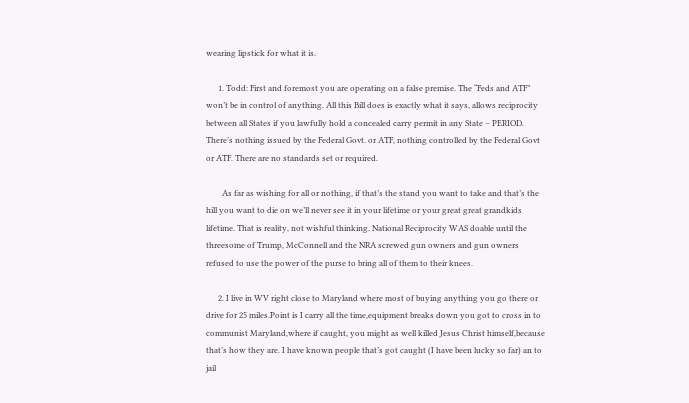wearing lipstick for what it is.

      1. Todd: First and foremost you are operating on a false premise. The “Feds and ATF” won’t be in control of anything. All this Bill does is exactly what it says, allows reciprocity between all States if you lawfully hold a concealed carry permit in any State – PERIOD. There’s nothing issued by the Federal Govt. or ATF, nothing controlled by the Federal Govt or ATF. There are no standards set or required.

        As far as wishing for all or nothing, if that’s the stand you want to take and that’s the hill you want to die on we’ll never see it in your lifetime or your great great grandkids lifetime. That is reality, not wishful thinking. National Reciprocity WAS doable until the threesome of Trump, McConnell and the NRA screwed gun owners and gun owners refused to use the power of the purse to bring all of them to their knees.

      2. I live in WV right close to Maryland where most of buying anything you go there or drive for 25 miles.Point is I carry all the time,equipment breaks down you got to cross in to communist Maryland,where if caught, you might as well killed Jesus Christ himself,because that’s how they are. I have known people that’s got caught (I have been lucky so far) an to jail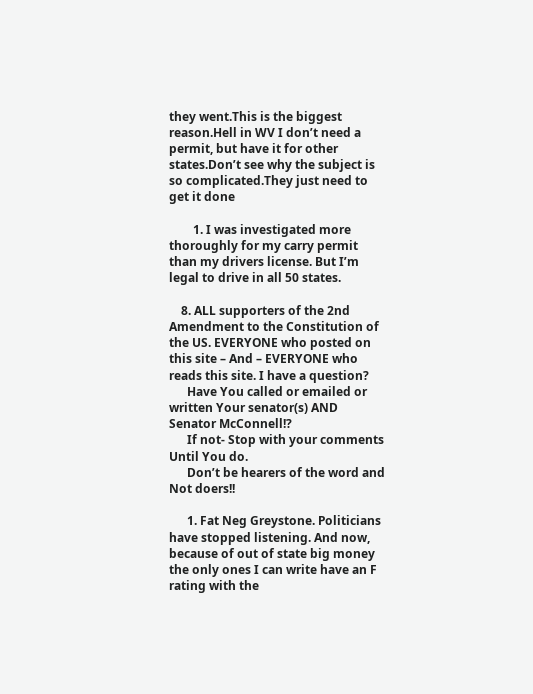they went.This is the biggest reason.Hell in WV I don’t need a permit, but have it for other states.Don’t see why the subject is so complicated.They just need to get it done

        1. I was investigated more thoroughly for my carry permit than my drivers license. But I’m legal to drive in all 50 states.

    8. ALL supporters of the 2nd Amendment to the Constitution of the US. EVERYONE who posted on this site – And – EVERYONE who reads this site. I have a question?
      Have You called or emailed or written Your senator(s) AND Senator McConnell!?
      If not- Stop with your comments Until You do.
      Don’t be hearers of the word and Not doers!!

      1. Fat Neg Greystone. Politicians have stopped listening. And now, because of out of state big money the only ones I can write have an F rating with the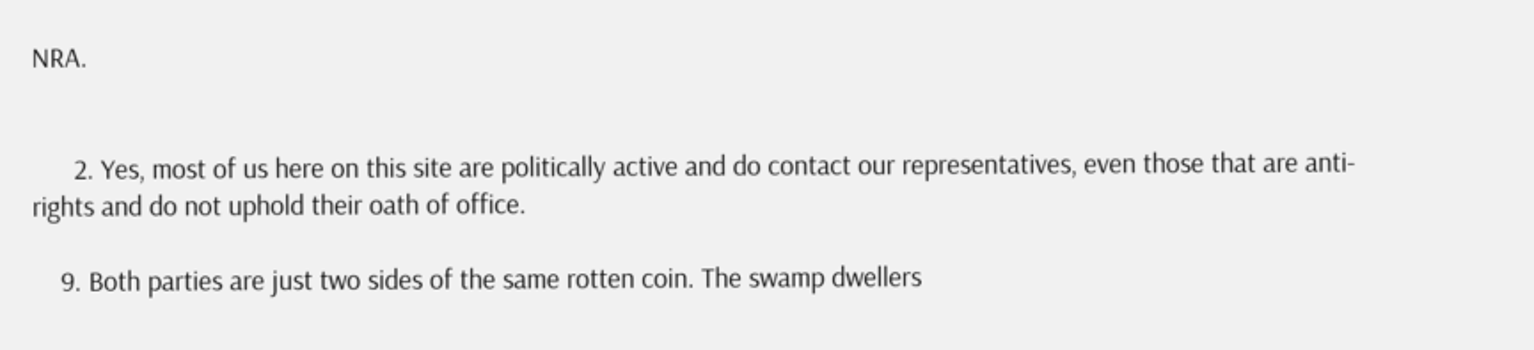NRA.


      2. Yes, most of us here on this site are politically active and do contact our representatives, even those that are anti-rights and do not uphold their oath of office.

    9. Both parties are just two sides of the same rotten coin. The swamp dwellers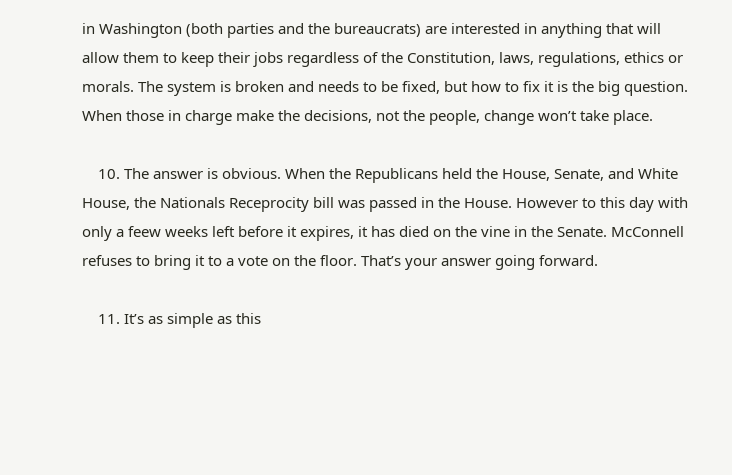in Washington (both parties and the bureaucrats) are interested in anything that will allow them to keep their jobs regardless of the Constitution, laws, regulations, ethics or morals. The system is broken and needs to be fixed, but how to fix it is the big question. When those in charge make the decisions, not the people, change won’t take place.

    10. The answer is obvious. When the Republicans held the House, Senate, and White House, the Nationals Receprocity bill was passed in the House. However to this day with only a feew weeks left before it expires, it has died on the vine in the Senate. McConnell refuses to bring it to a vote on the floor. That’s your answer going forward.

    11. It’s as simple as this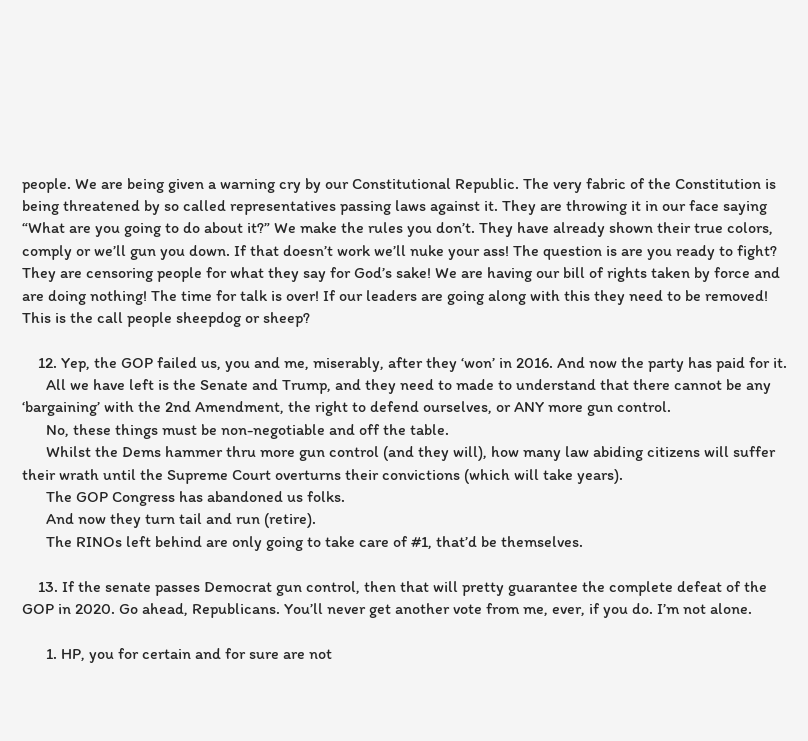people. We are being given a warning cry by our Constitutional Republic. The very fabric of the Constitution is being threatened by so called representatives passing laws against it. They are throwing it in our face saying “What are you going to do about it?” We make the rules you don’t. They have already shown their true colors, comply or we’ll gun you down. If that doesn’t work we’ll nuke your ass! The question is are you ready to fight? They are censoring people for what they say for God’s sake! We are having our bill of rights taken by force and are doing nothing! The time for talk is over! If our leaders are going along with this they need to be removed! This is the call people sheepdog or sheep?

    12. Yep, the GOP failed us, you and me, miserably, after they ‘won’ in 2016. And now the party has paid for it.
      All we have left is the Senate and Trump, and they need to made to understand that there cannot be any ‘bargaining’ with the 2nd Amendment, the right to defend ourselves, or ANY more gun control.
      No, these things must be non-negotiable and off the table.
      Whilst the Dems hammer thru more gun control (and they will), how many law abiding citizens will suffer their wrath until the Supreme Court overturns their convictions (which will take years).
      The GOP Congress has abandoned us folks.
      And now they turn tail and run (retire).
      The RINOs left behind are only going to take care of #1, that’d be themselves.

    13. If the senate passes Democrat gun control, then that will pretty guarantee the complete defeat of the GOP in 2020. Go ahead, Republicans. You’ll never get another vote from me, ever, if you do. I’m not alone.

      1. HP, you for certain and for sure are not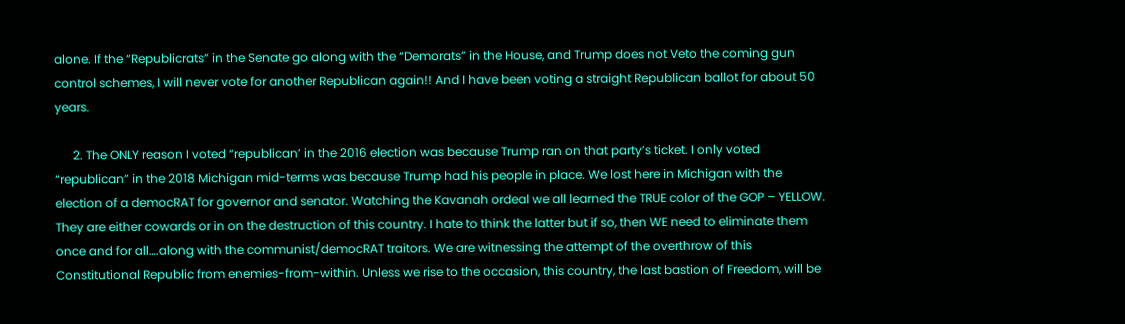alone. If the “Republicrats” in the Senate go along with the “Demorats” in the House, and Trump does not Veto the coming gun control schemes, I will never vote for another Republican again!! And I have been voting a straight Republican ballot for about 50 years.

      2. The ONLY reason I voted “republican’ in the 2016 election was because Trump ran on that party’s ticket. I only voted “republican” in the 2018 Michigan mid-terms was because Trump had his people in place. We lost here in Michigan with the election of a democRAT for governor and senator. Watching the Kavanah ordeal we all learned the TRUE color of the GOP – YELLOW. They are either cowards or in on the destruction of this country. I hate to think the latter but if so, then WE need to eliminate them once and for all….along with the communist/democRAT traitors. We are witnessing the attempt of the overthrow of this Constitutional Republic from enemies-from-within. Unless we rise to the occasion, this country, the last bastion of Freedom, will be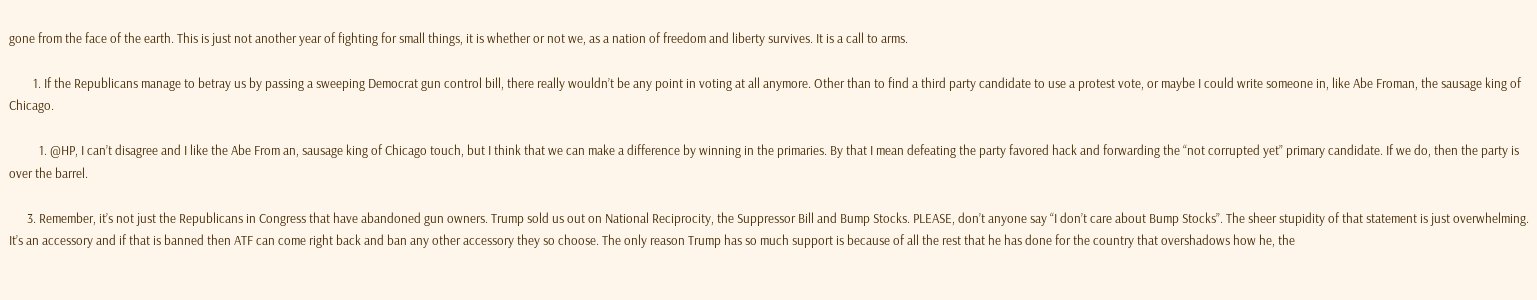gone from the face of the earth. This is just not another year of fighting for small things, it is whether or not we, as a nation of freedom and liberty survives. It is a call to arms.

        1. If the Republicans manage to betray us by passing a sweeping Democrat gun control bill, there really wouldn’t be any point in voting at all anymore. Other than to find a third party candidate to use a protest vote, or maybe I could write someone in, like Abe Froman, the sausage king of Chicago.

          1. @HP, I can’t disagree and I like the Abe From an, sausage king of Chicago touch, but I think that we can make a difference by winning in the primaries. By that I mean defeating the party favored hack and forwarding the “not corrupted yet” primary candidate. If we do, then the party is over the barrel.

      3. Remember, it’s not just the Republicans in Congress that have abandoned gun owners. Trump sold us out on National Reciprocity, the Suppressor Bill and Bump Stocks. PLEASE, don’t anyone say “I don’t care about Bump Stocks”. The sheer stupidity of that statement is just overwhelming. It’s an accessory and if that is banned then ATF can come right back and ban any other accessory they so choose. The only reason Trump has so much support is because of all the rest that he has done for the country that overshadows how he, the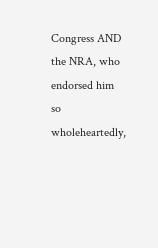Congress AND the NRA, who endorsed him so wholeheartedly,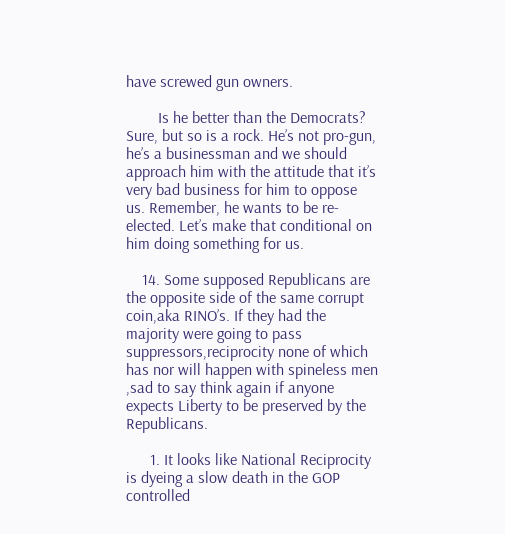have screwed gun owners.

        Is he better than the Democrats? Sure, but so is a rock. He’s not pro-gun, he’s a businessman and we should approach him with the attitude that it’s very bad business for him to oppose us. Remember, he wants to be re-elected. Let’s make that conditional on him doing something for us.

    14. Some supposed Republicans are the opposite side of the same corrupt coin,aka RINO’s. If they had the majority were going to pass suppressors,reciprocity none of which has nor will happen with spineless men ,sad to say think again if anyone expects Liberty to be preserved by the Republicans.

      1. It looks like National Reciprocity is dyeing a slow death in the GOP controlled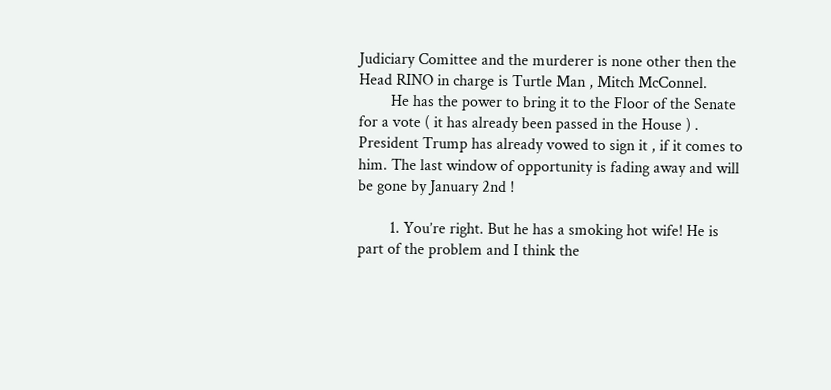Judiciary Comittee and the murderer is none other then the Head RINO in charge is Turtle Man , Mitch McConnel.
        He has the power to bring it to the Floor of the Senate for a vote ( it has already been passed in the House ) . President Trump has already vowed to sign it , if it comes to him. The last window of opportunity is fading away and will be gone by January 2nd !

        1. You’re right. But he has a smoking hot wife! He is part of the problem and I think the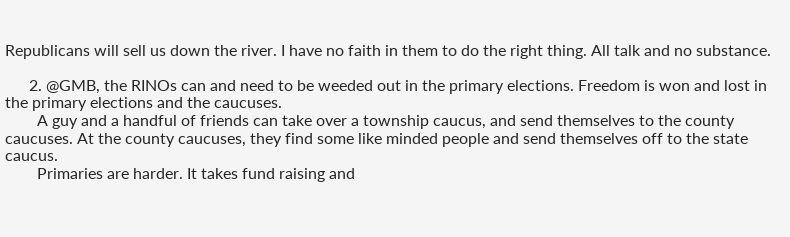Republicans will sell us down the river. I have no faith in them to do the right thing. All talk and no substance.

      2. @GMB, the RINOs can and need to be weeded out in the primary elections. Freedom is won and lost in the primary elections and the caucuses.
        A guy and a handful of friends can take over a township caucus, and send themselves to the county caucuses. At the county caucuses, they find some like minded people and send themselves off to the state caucus.
        Primaries are harder. It takes fund raising and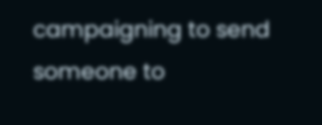campaigning to send someone to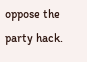oppose the party hack.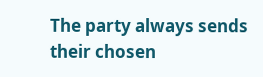The party always sends their chosen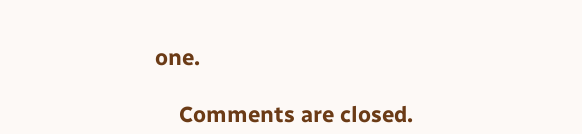one.

    Comments are closed.